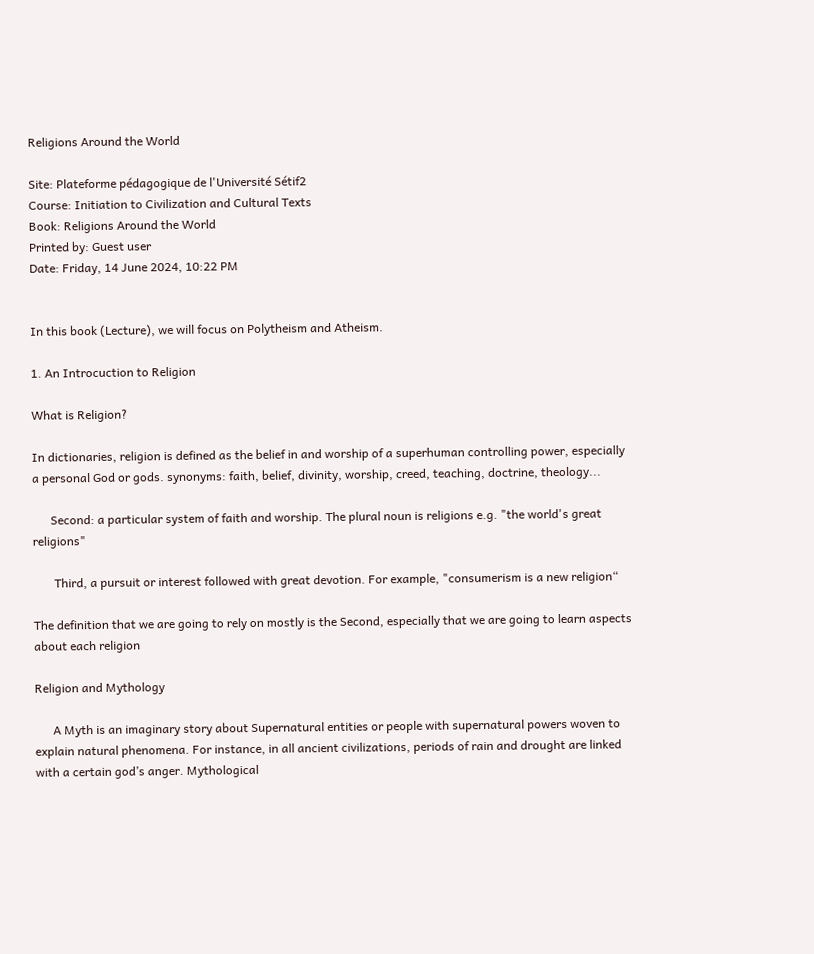Religions Around the World

Site: Plateforme pédagogique de l'Université Sétif2
Course: Initiation to Civilization and Cultural Texts
Book: Religions Around the World
Printed by: Guest user
Date: Friday, 14 June 2024, 10:22 PM


In this book (Lecture), we will focus on Polytheism and Atheism.

1. An Introcuction to Religion

What is Religion?

In dictionaries, religion is defined as the belief in and worship of a superhuman controlling power, especially a personal God or gods. synonyms: faith, belief, divinity, worship, creed, teaching, doctrine, theology...

      Second: a particular system of faith and worship. The plural noun is religions e.g. "the world's great religions"

       Third, a pursuit or interest followed with great devotion. For example, "consumerism is a new religion“

The definition that we are going to rely on mostly is the Second, especially that we are going to learn aspects about each religion

Religion and Mythology

      A Myth is an imaginary story about Supernatural entities or people with supernatural powers woven to explain natural phenomena. For instance, in all ancient civilizations, periods of rain and drought are linked with a certain god’s anger. Mythological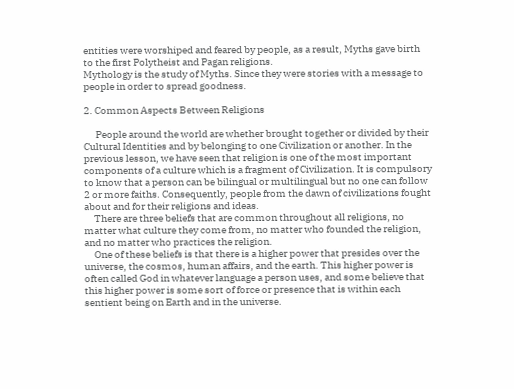entities were worshiped and feared by people, as a result, Myths gave birth to the first Polytheist and Pagan religions.
Mythology is the study of Myths. Since they were stories with a message to people in order to spread goodness.

2. Common Aspects Between Religions

      People around the world are whether brought together or divided by their Cultural Identities and by belonging to one Civilization or another. In the previous lesson, we have seen that religion is one of the most important components of a culture which is a fragment of Civilization. It is compulsory to know that a person can be bilingual or multilingual but no one can follow 2 or more faiths. Consequently, people from the dawn of civilizations fought about and for their religions and ideas.
     There are three beliefs that are common throughout all religions, no matter what culture they come from, no matter who founded the religion, and no matter who practices the religion.
     One of these beliefs is that there is a higher power that presides over the universe, the cosmos, human affairs, and the earth. This higher power is often called God in whatever language a person uses, and some believe that this higher power is some sort of force or presence that is within each sentient being on Earth and in the universe.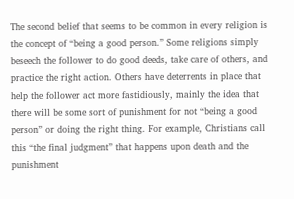The second belief that seems to be common in every religion is the concept of “being a good person.” Some religions simply beseech the follower to do good deeds, take care of others, and practice the right action. Others have deterrents in place that help the follower act more fastidiously, mainly the idea that there will be some sort of punishment for not “being a good person” or doing the right thing. For example, Christians call this “the final judgment” that happens upon death and the punishment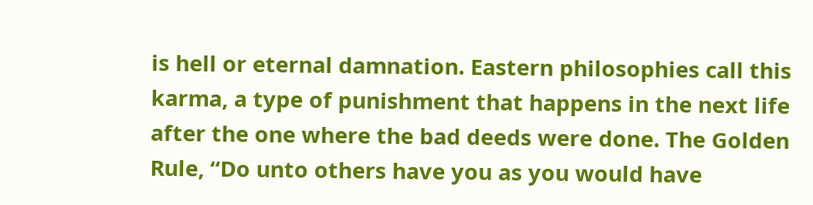is hell or eternal damnation. Eastern philosophies call this karma, a type of punishment that happens in the next life after the one where the bad deeds were done. The Golden Rule, “Do unto others have you as you would have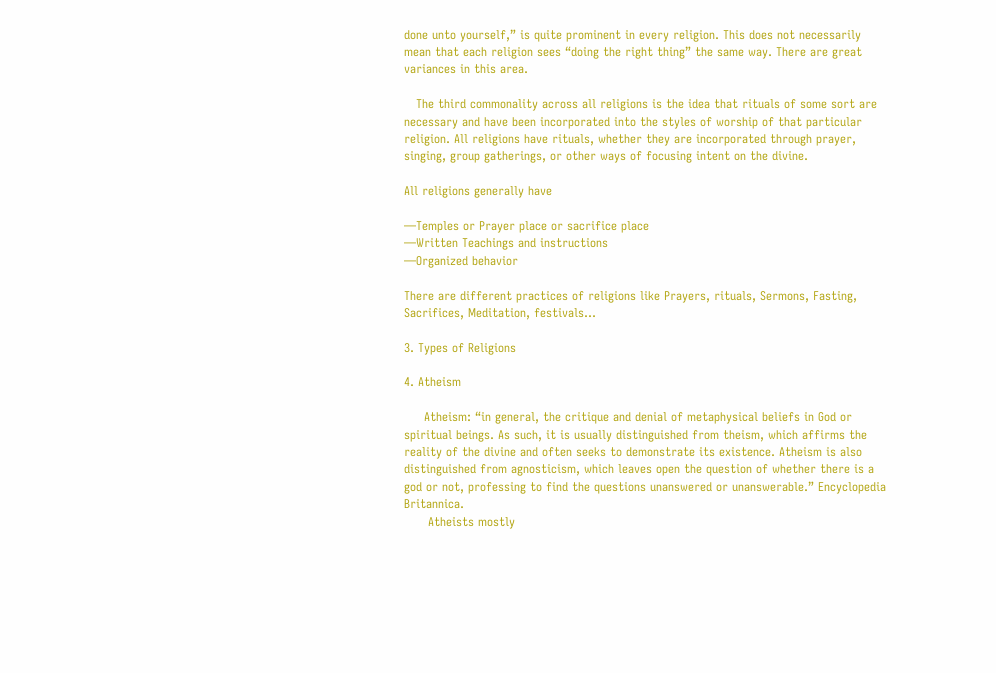done unto yourself,” is quite prominent in every religion. This does not necessarily mean that each religion sees “doing the right thing” the same way. There are great variances in this area.

   The third commonality across all religions is the idea that rituals of some sort are necessary and have been incorporated into the styles of worship of that particular religion. All religions have rituals, whether they are incorporated through prayer, singing, group gatherings, or other ways of focusing intent on the divine.

All religions generally have

—Temples or Prayer place or sacrifice place
—Written Teachings and instructions
—Organized behavior

There are different practices of religions like Prayers, rituals, Sermons, Fasting, Sacrifices, Meditation, festivals…

3. Types of Religions

4. Atheism

     Atheism: “in general, the critique and denial of metaphysical beliefs in God or spiritual beings. As such, it is usually distinguished from theism, which affirms the reality of the divine and often seeks to demonstrate its existence. Atheism is also distinguished from agnosticism, which leaves open the question of whether there is a god or not, professing to find the questions unanswered or unanswerable.” Encyclopedia Britannica.
      Atheists mostly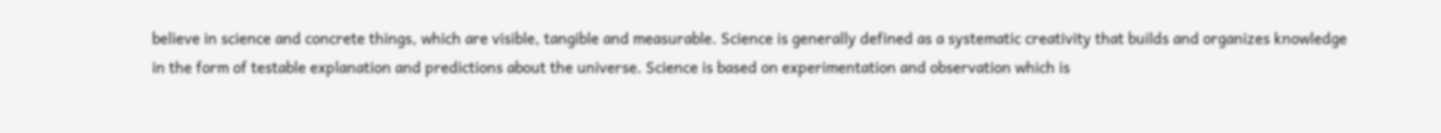believe in science and concrete things, which are visible, tangible and measurable. Science is generally defined as a systematic creativity that builds and organizes knowledge in the form of testable explanation and predictions about the universe. Science is based on experimentation and observation which is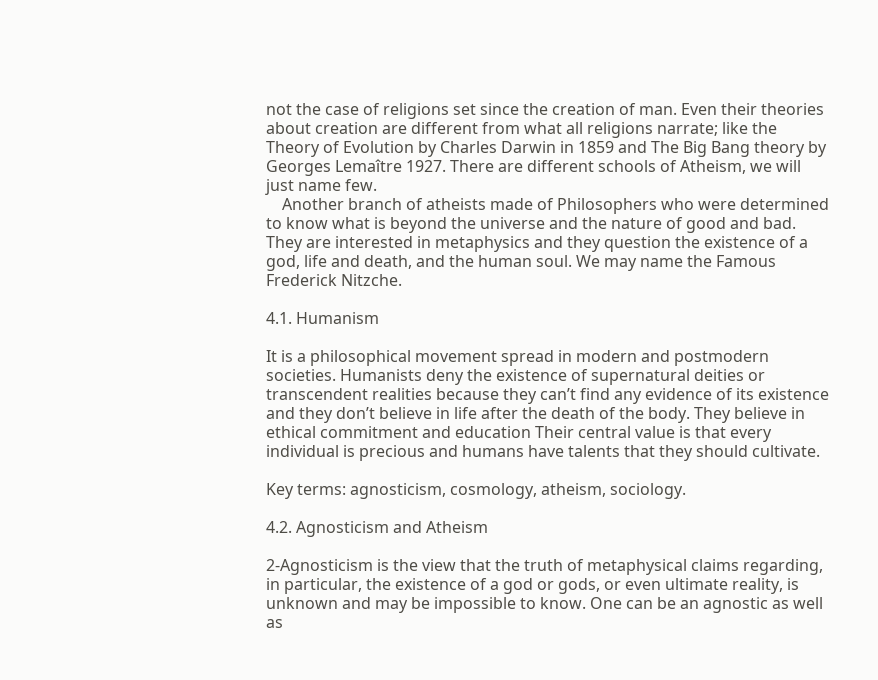not the case of religions set since the creation of man. Even their theories about creation are different from what all religions narrate; like the Theory of Evolution by Charles Darwin in 1859 and The Big Bang theory by Georges Lemaître 1927. There are different schools of Atheism, we will just name few.
    Another branch of atheists made of Philosophers who were determined to know what is beyond the universe and the nature of good and bad. They are interested in metaphysics and they question the existence of a god, life and death, and the human soul. We may name the Famous Frederick Nitzche.

4.1. Humanism

It is a philosophical movement spread in modern and postmodern societies. Humanists deny the existence of supernatural deities or transcendent realities because they can’t find any evidence of its existence and they don’t believe in life after the death of the body. They believe in ethical commitment and education Their central value is that every individual is precious and humans have talents that they should cultivate.

Key terms: agnosticism, cosmology, atheism, sociology.

4.2. Agnosticism and Atheism

2-Agnosticism is the view that the truth of metaphysical claims regarding, in particular, the existence of a god or gods, or even ultimate reality, is unknown and may be impossible to know. One can be an agnostic as well as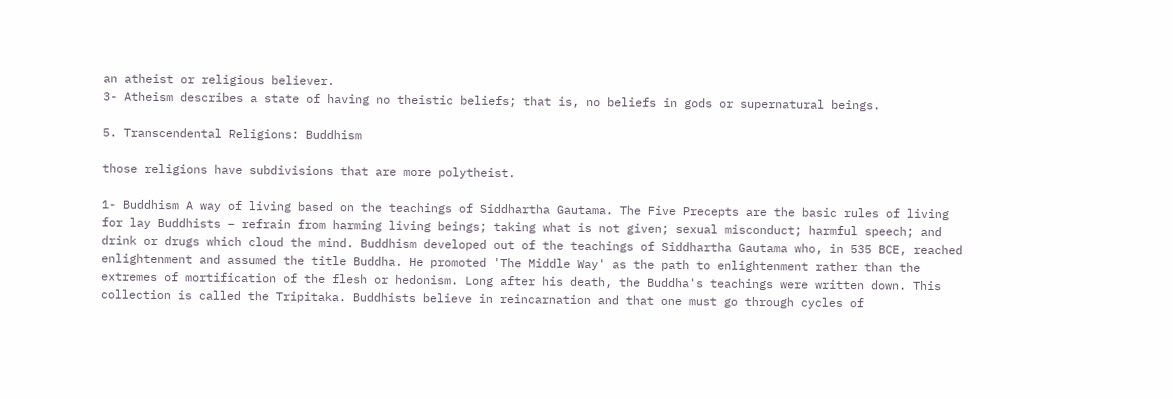an atheist or religious believer.
3- Atheism describes a state of having no theistic beliefs; that is, no beliefs in gods or supernatural beings.

5. Transcendental Religions: Buddhism

those religions have subdivisions that are more polytheist.

1- Buddhism A way of living based on the teachings of Siddhartha Gautama. The Five Precepts are the basic rules of living for lay Buddhists – refrain from harming living beings; taking what is not given; sexual misconduct; harmful speech; and drink or drugs which cloud the mind. Buddhism developed out of the teachings of Siddhartha Gautama who, in 535 BCE, reached enlightenment and assumed the title Buddha. He promoted 'The Middle Way' as the path to enlightenment rather than the extremes of mortification of the flesh or hedonism. Long after his death, the Buddha's teachings were written down. This collection is called the Tripitaka. Buddhists believe in reincarnation and that one must go through cycles of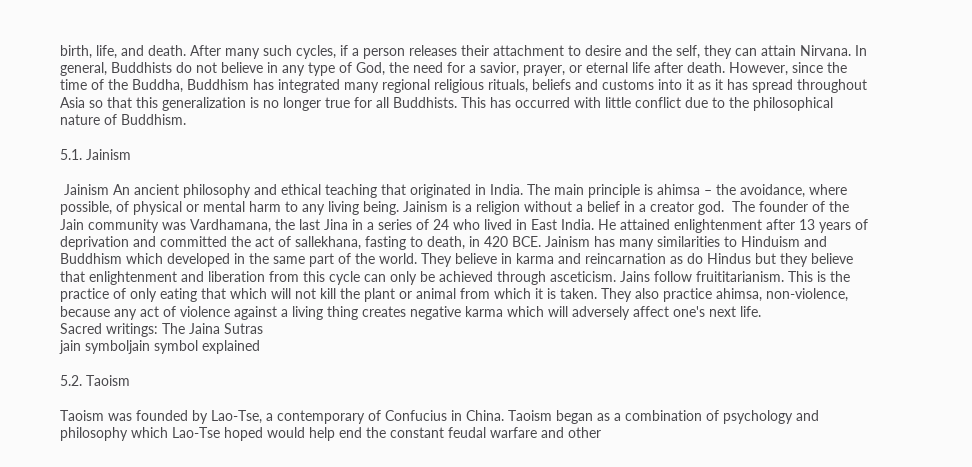birth, life, and death. After many such cycles, if a person releases their attachment to desire and the self, they can attain Nirvana. In general, Buddhists do not believe in any type of God, the need for a savior, prayer, or eternal life after death. However, since the time of the Buddha, Buddhism has integrated many regional religious rituals, beliefs and customs into it as it has spread throughout Asia so that this generalization is no longer true for all Buddhists. This has occurred with little conflict due to the philosophical nature of Buddhism.

5.1. Jainism

 Jainism An ancient philosophy and ethical teaching that originated in India. The main principle is ahimsa – the avoidance, where possible, of physical or mental harm to any living being. Jainism is a religion without a belief in a creator god.  The founder of the Jain community was Vardhamana, the last Jina in a series of 24 who lived in East India. He attained enlightenment after 13 years of deprivation and committed the act of sallekhana, fasting to death, in 420 BCE. Jainism has many similarities to Hinduism and Buddhism which developed in the same part of the world. They believe in karma and reincarnation as do Hindus but they believe that enlightenment and liberation from this cycle can only be achieved through asceticism. Jains follow fruititarianism. This is the practice of only eating that which will not kill the plant or animal from which it is taken. They also practice ahimsa, non-violence, because any act of violence against a living thing creates negative karma which will adversely affect one's next life.
Sacred writings: The Jaina Sutras
jain symboljain symbol explained

5.2. Taoism

Taoism was founded by Lao-Tse, a contemporary of Confucius in China. Taoism began as a combination of psychology and philosophy which Lao-Tse hoped would help end the constant feudal warfare and other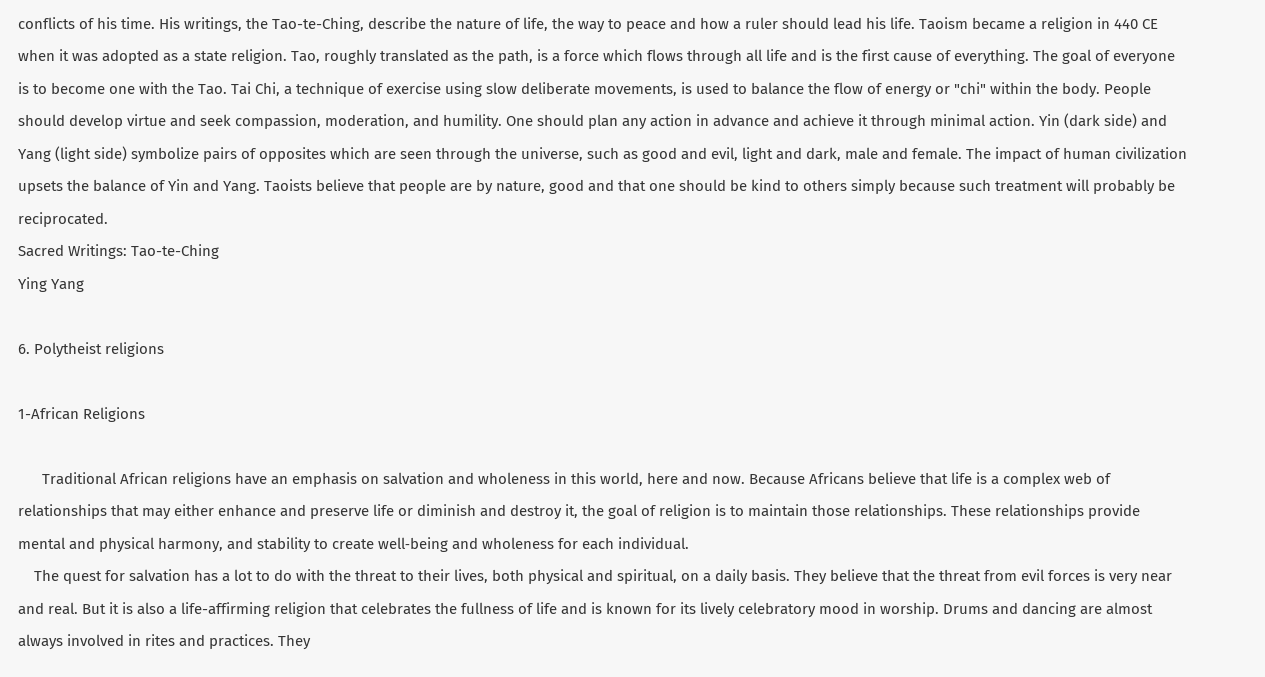conflicts of his time. His writings, the Tao-te-Ching, describe the nature of life, the way to peace and how a ruler should lead his life. Taoism became a religion in 440 CE when it was adopted as a state religion. Tao, roughly translated as the path, is a force which flows through all life and is the first cause of everything. The goal of everyone is to become one with the Tao. Tai Chi, a technique of exercise using slow deliberate movements, is used to balance the flow of energy or "chi" within the body. People should develop virtue and seek compassion, moderation, and humility. One should plan any action in advance and achieve it through minimal action. Yin (dark side) and Yang (light side) symbolize pairs of opposites which are seen through the universe, such as good and evil, light and dark, male and female. The impact of human civilization upsets the balance of Yin and Yang. Taoists believe that people are by nature, good and that one should be kind to others simply because such treatment will probably be reciprocated.
Sacred Writings: Tao-te-Ching
Ying Yang

6. Polytheist religions

1-African Religions

      Traditional African religions have an emphasis on salvation and wholeness in this world, here and now. Because Africans believe that life is a complex web of relationships that may either enhance and preserve life or diminish and destroy it, the goal of religion is to maintain those relationships. These relationships provide mental and physical harmony, and stability to create well‐being and wholeness for each individual.
    The quest for salvation has a lot to do with the threat to their lives, both physical and spiritual, on a daily basis. They believe that the threat from evil forces is very near and real. But it is also a life-affirming religion that celebrates the fullness of life and is known for its lively celebratory mood in worship. Drums and dancing are almost always involved in rites and practices. They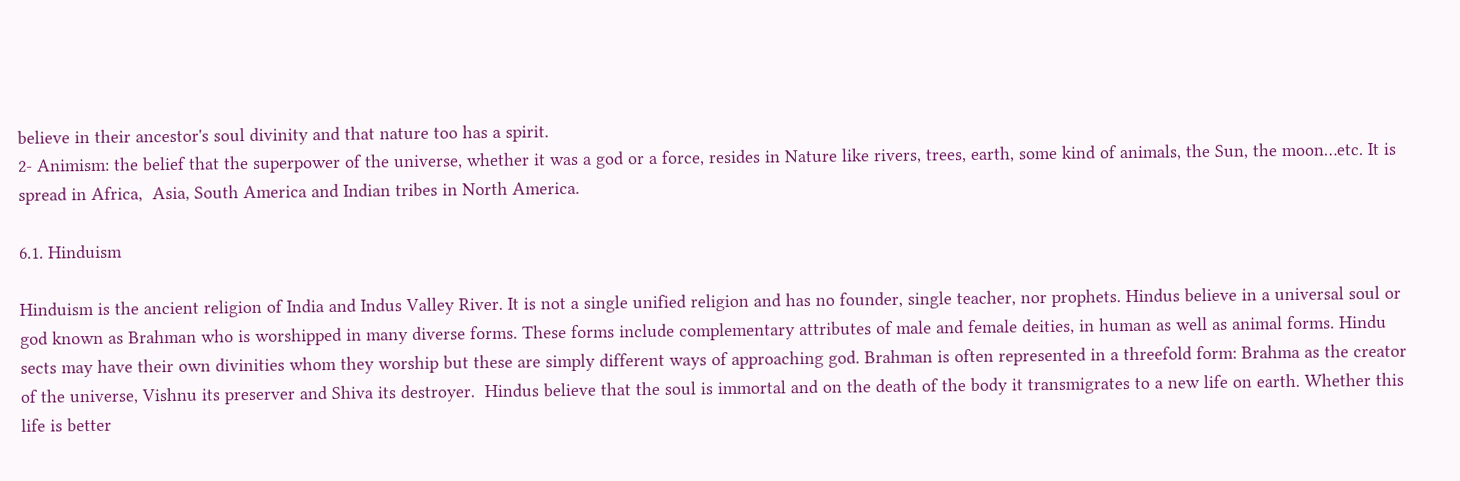believe in their ancestor's soul divinity and that nature too has a spirit.
2- Animism: the belief that the superpower of the universe, whether it was a god or a force, resides in Nature like rivers, trees, earth, some kind of animals, the Sun, the moon…etc. It is spread in Africa,  Asia, South America and Indian tribes in North America.

6.1. Hinduism

Hinduism is the ancient religion of India and Indus Valley River. It is not a single unified religion and has no founder, single teacher, nor prophets. Hindus believe in a universal soul or god known as Brahman who is worshipped in many diverse forms. These forms include complementary attributes of male and female deities, in human as well as animal forms. Hindu sects may have their own divinities whom they worship but these are simply different ways of approaching god. Brahman is often represented in a threefold form: Brahma as the creator of the universe, Vishnu its preserver and Shiva its destroyer.  Hindus believe that the soul is immortal and on the death of the body it transmigrates to a new life on earth. Whether this life is better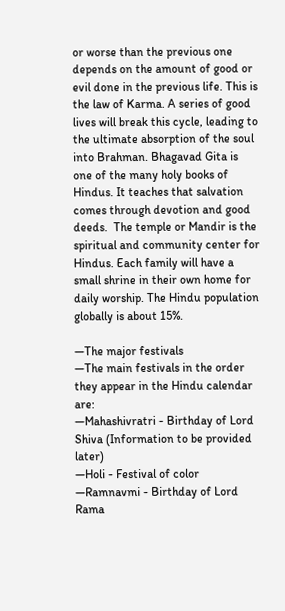or worse than the previous one depends on the amount of good or evil done in the previous life. This is the law of Karma. A series of good lives will break this cycle, leading to the ultimate absorption of the soul into Brahman. Bhagavad Gita is one of the many holy books of Hindus. It teaches that salvation comes through devotion and good deeds.  The temple or Mandir is the spiritual and community center for Hindus. Each family will have a small shrine in their own home for daily worship. The Hindu population globally is about 15%.

—The major festivals
—The main festivals in the order they appear in the Hindu calendar are:
—Mahashivratri - Birthday of Lord Shiva (Information to be provided later)
—Holi - Festival of color
—Ramnavmi - Birthday of Lord Rama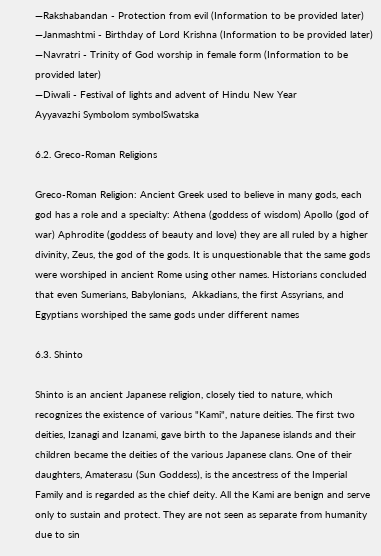—Rakshabandan - Protection from evil (Information to be provided later)
—Janmashtmi - Birthday of Lord Krishna (Information to be provided later)
—Navratri - Trinity of God worship in female form (Information to be provided later)
—Diwali - Festival of lights and advent of Hindu New Year
Ayyavazhi Symbolom symbolSwatska

6.2. Greco-Roman Religions

Greco-Roman Religion: Ancient Greek used to believe in many gods, each god has a role and a specialty: Athena (goddess of wisdom) Apollo (god of war) Aphrodite (goddess of beauty and love) they are all ruled by a higher divinity, Zeus, the god of the gods. It is unquestionable that the same gods were worshiped in ancient Rome using other names. Historians concluded that even Sumerians, Babylonians,  Akkadians, the first Assyrians, and Egyptians worshiped the same gods under different names

6.3. Shinto

Shinto is an ancient Japanese religion, closely tied to nature, which recognizes the existence of various "Kami", nature deities. The first two deities, Izanagi and Izanami, gave birth to the Japanese islands and their children became the deities of the various Japanese clans. One of their daughters, Amaterasu (Sun Goddess), is the ancestress of the Imperial Family and is regarded as the chief deity. All the Kami are benign and serve only to sustain and protect. They are not seen as separate from humanity due to sin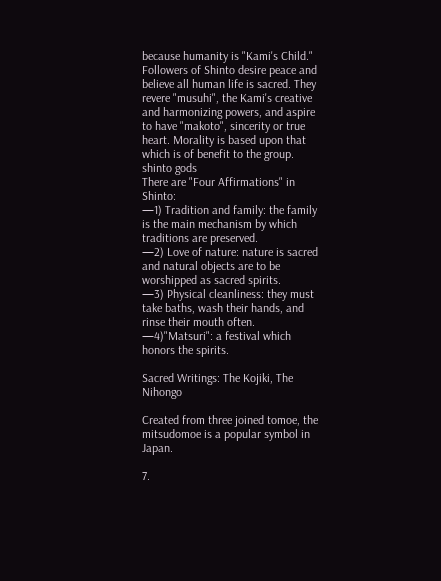because humanity is "Kami's Child." Followers of Shinto desire peace and believe all human life is sacred. They revere "musuhi", the Kami's creative and harmonizing powers, and aspire to have "makoto", sincerity or true heart. Morality is based upon that which is of benefit to the group.
shinto gods
There are "Four Affirmations" in Shinto:
—1) Tradition and family: the family is the main mechanism by which traditions are preserved.
—2) Love of nature: nature is sacred and natural objects are to be worshipped as sacred spirits.
—3) Physical cleanliness: they must take baths, wash their hands, and rinse their mouth often.
—4)"Matsuri": a festival which honors the spirits.

Sacred Writings: The Kojiki, The Nihongo

Created from three joined tomoe, the mitsudomoe is a popular symbol in Japan.

7.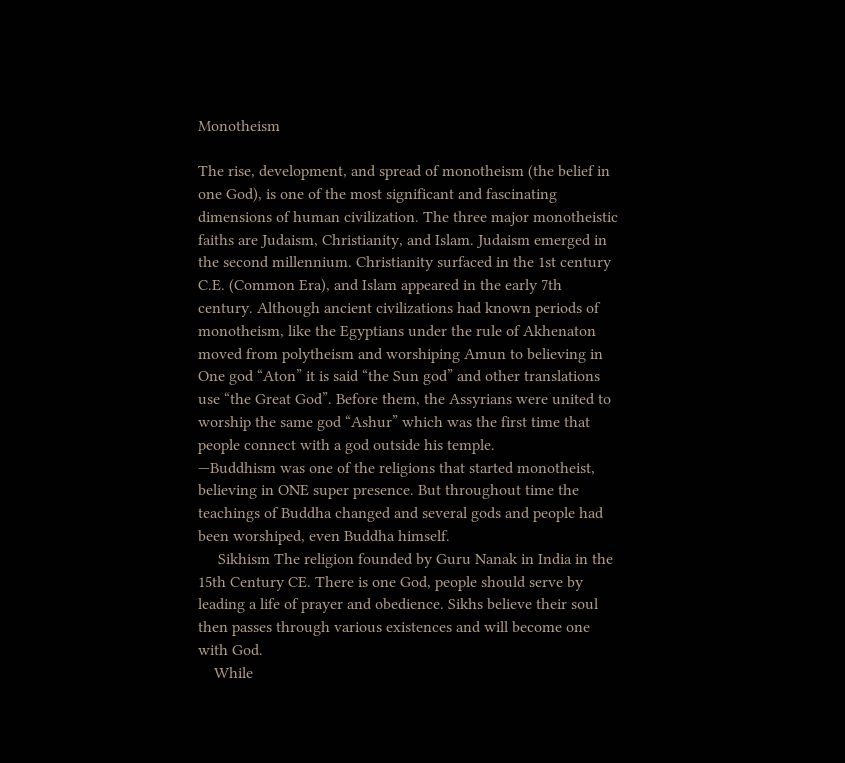Monotheism

The rise, development, and spread of monotheism (the belief in one God), is one of the most significant and fascinating dimensions of human civilization. The three major monotheistic faiths are Judaism, Christianity, and Islam. Judaism emerged in the second millennium. Christianity surfaced in the 1st century C.E. (Common Era), and Islam appeared in the early 7th century. Although ancient civilizations had known periods of monotheism, like the Egyptians under the rule of Akhenaton moved from polytheism and worshiping Amun to believing in One god “Aton” it is said “the Sun god” and other translations use “the Great God”. Before them, the Assyrians were united to worship the same god “Ashur” which was the first time that people connect with a god outside his temple.
—Buddhism was one of the religions that started monotheist, believing in ONE super presence. But throughout time the teachings of Buddha changed and several gods and people had been worshiped, even Buddha himself.
     Sikhism The religion founded by Guru Nanak in India in the 15th Century CE. There is one God, people should serve by leading a life of prayer and obedience. Sikhs believe their soul then passes through various existences and will become one with God.
    While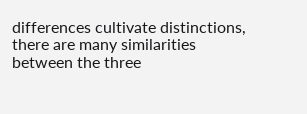differences cultivate distinctions, there are many similarities between the three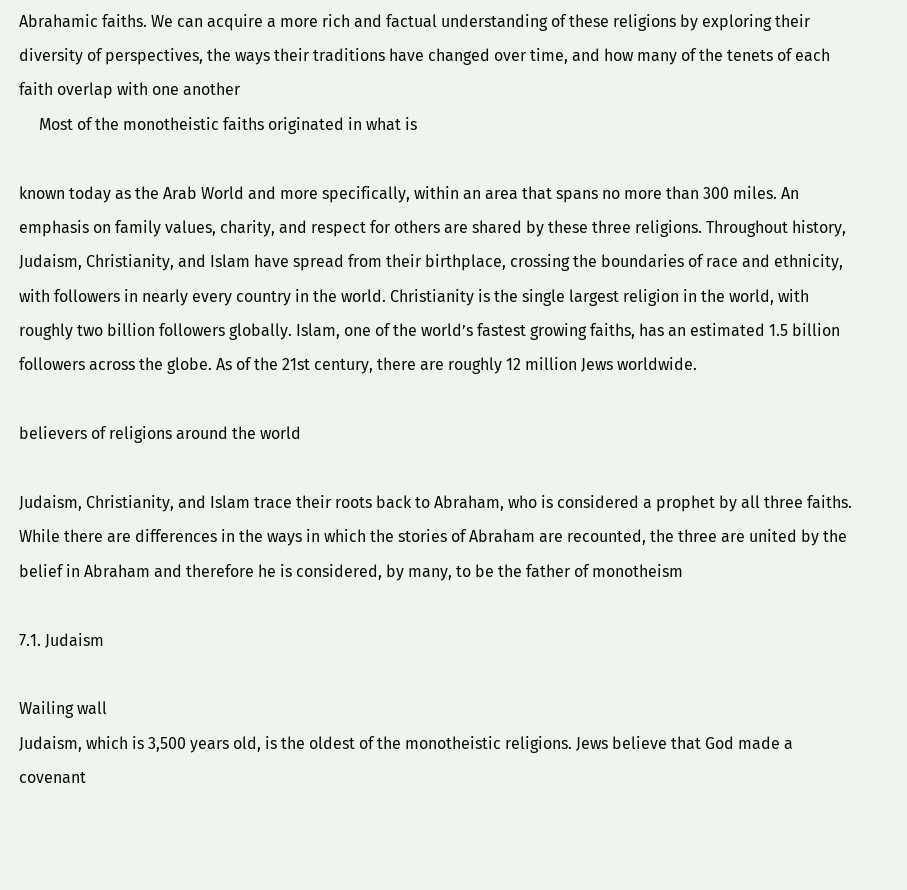Abrahamic faiths. We can acquire a more rich and factual understanding of these religions by exploring their diversity of perspectives, the ways their traditions have changed over time, and how many of the tenets of each faith overlap with one another
     Most of the monotheistic faiths originated in what is

known today as the Arab World and more specifically, within an area that spans no more than 300 miles. An emphasis on family values, charity, and respect for others are shared by these three religions. Throughout history, Judaism, Christianity, and Islam have spread from their birthplace, crossing the boundaries of race and ethnicity, with followers in nearly every country in the world. Christianity is the single largest religion in the world, with roughly two billion followers globally. Islam, one of the world’s fastest growing faiths, has an estimated 1.5 billion followers across the globe. As of the 21st century, there are roughly 12 million Jews worldwide.

believers of religions around the world

Judaism, Christianity, and Islam trace their roots back to Abraham, who is considered a prophet by all three faiths. While there are differences in the ways in which the stories of Abraham are recounted, the three are united by the belief in Abraham and therefore he is considered, by many, to be the father of monotheism

7.1. Judaism

Wailing wall
Judaism, which is 3,500 years old, is the oldest of the monotheistic religions. Jews believe that God made a covenant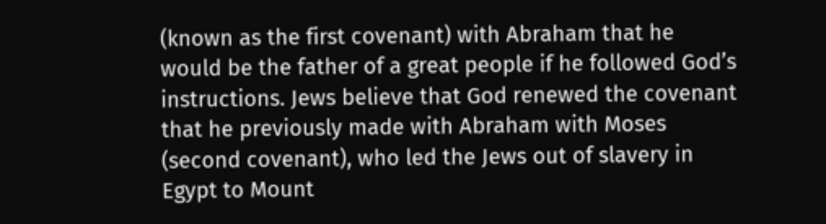(known as the first covenant) with Abraham that he would be the father of a great people if he followed God’s instructions. Jews believe that God renewed the covenant that he previously made with Abraham with Moses (second covenant), who led the Jews out of slavery in Egypt to Mount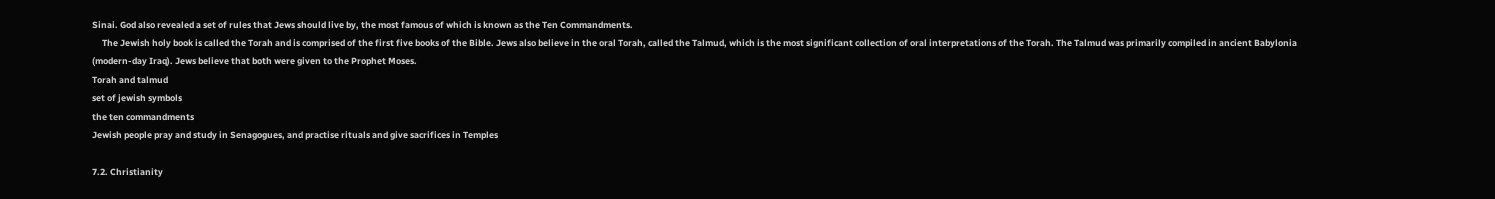Sinai. God also revealed a set of rules that Jews should live by, the most famous of which is known as the Ten Commandments.
     The Jewish holy book is called the Torah and is comprised of the first five books of the Bible. Jews also believe in the oral Torah, called the Talmud, which is the most significant collection of oral interpretations of the Torah. The Talmud was primarily compiled in ancient Babylonia (modern-day Iraq). Jews believe that both were given to the Prophet Moses.
Torah and talmud
set of jewish symbols
the ten commandments
Jewish people pray and study in Senagogues, and practise rituals and give sacrifices in Temples

7.2. Christianity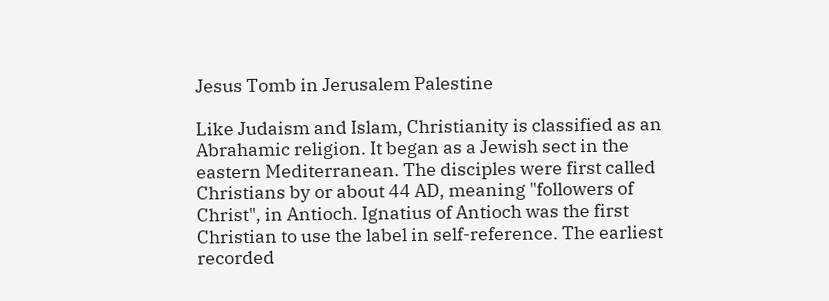Jesus Tomb in Jerusalem Palestine

Like Judaism and Islam, Christianity is classified as an Abrahamic religion. It began as a Jewish sect in the eastern Mediterranean. The disciples were first called Christians by or about 44 AD, meaning "followers of Christ", in Antioch. Ignatius of Antioch was the first Christian to use the label in self-reference. The earliest recorded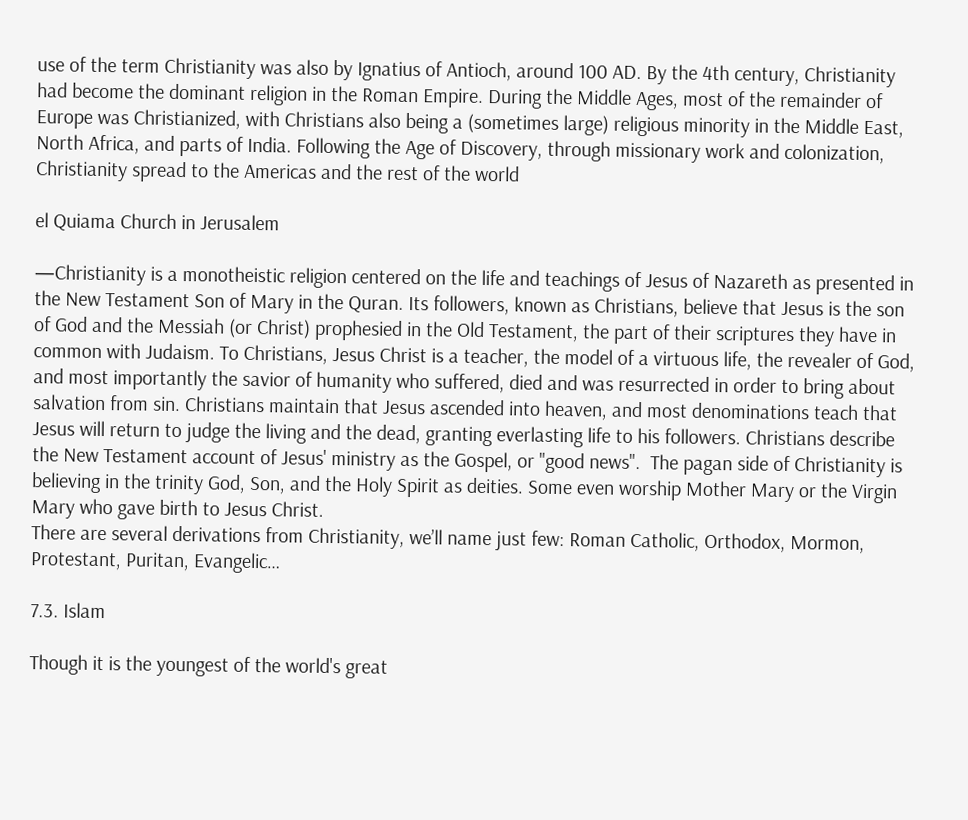use of the term Christianity was also by Ignatius of Antioch, around 100 AD. By the 4th century, Christianity had become the dominant religion in the Roman Empire. During the Middle Ages, most of the remainder of Europe was Christianized, with Christians also being a (sometimes large) religious minority in the Middle East, North Africa, and parts of India. Following the Age of Discovery, through missionary work and colonization, Christianity spread to the Americas and the rest of the world

el Quiama Church in Jerusalem

—Christianity is a monotheistic religion centered on the life and teachings of Jesus of Nazareth as presented in the New Testament Son of Mary in the Quran. Its followers, known as Christians, believe that Jesus is the son of God and the Messiah (or Christ) prophesied in the Old Testament, the part of their scriptures they have in common with Judaism. To Christians, Jesus Christ is a teacher, the model of a virtuous life, the revealer of God, and most importantly the savior of humanity who suffered, died and was resurrected in order to bring about salvation from sin. Christians maintain that Jesus ascended into heaven, and most denominations teach that Jesus will return to judge the living and the dead, granting everlasting life to his followers. Christians describe the New Testament account of Jesus' ministry as the Gospel, or "good news".  The pagan side of Christianity is believing in the trinity God, Son, and the Holy Spirit as deities. Some even worship Mother Mary or the Virgin Mary who gave birth to Jesus Christ.
There are several derivations from Christianity, we’ll name just few: Roman Catholic, Orthodox, Mormon, Protestant, Puritan, Evangelic…

7.3. Islam

Though it is the youngest of the world's great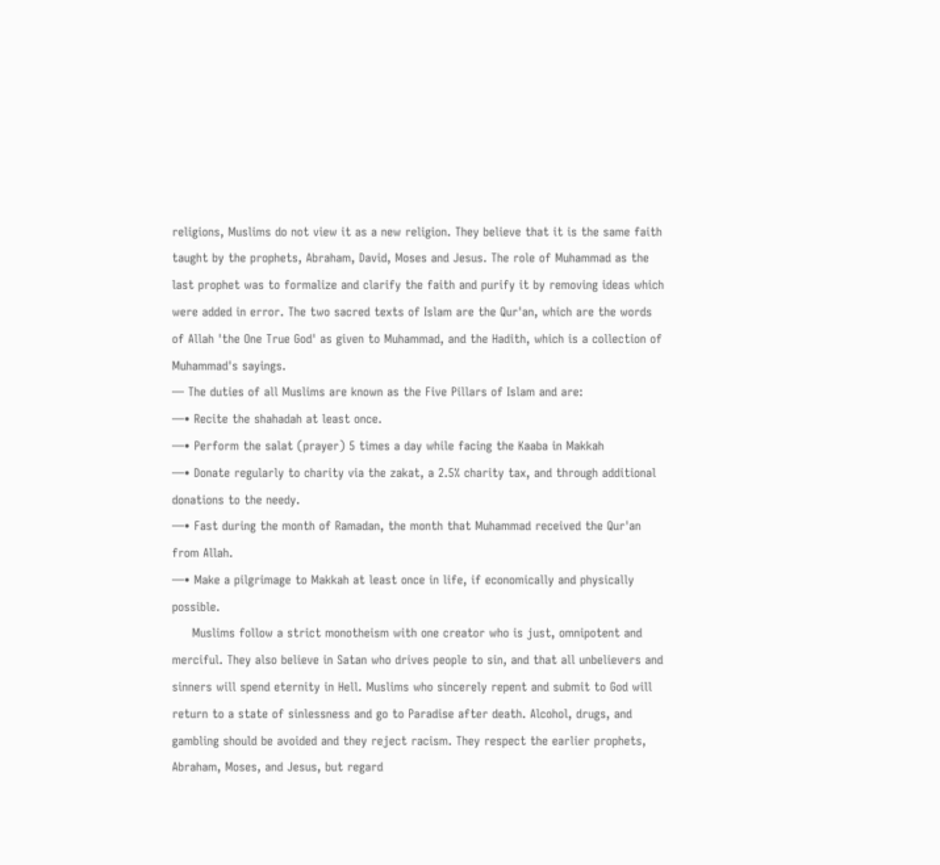religions, Muslims do not view it as a new religion. They believe that it is the same faith taught by the prophets, Abraham, David, Moses and Jesus. The role of Muhammad as the last prophet was to formalize and clarify the faith and purify it by removing ideas which were added in error. The two sacred texts of Islam are the Qur'an, which are the words of Allah 'the One True God' as given to Muhammad, and the Hadith, which is a collection of Muhammad's sayings.
— The duties of all Muslims are known as the Five Pillars of Islam and are:
—• Recite the shahadah at least once.
—• Perform the salat (prayer) 5 times a day while facing the Kaaba in Makkah
—• Donate regularly to charity via the zakat, a 2.5% charity tax, and through additional donations to the needy.
—• Fast during the month of Ramadan, the month that Muhammad received the Qur'an from Allah.
—• Make a pilgrimage to Makkah at least once in life, if economically and physically possible.
     Muslims follow a strict monotheism with one creator who is just, omnipotent and merciful. They also believe in Satan who drives people to sin, and that all unbelievers and sinners will spend eternity in Hell. Muslims who sincerely repent and submit to God will return to a state of sinlessness and go to Paradise after death. Alcohol, drugs, and gambling should be avoided and they reject racism. They respect the earlier prophets, Abraham, Moses, and Jesus, but regard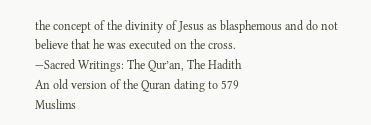the concept of the divinity of Jesus as blasphemous and do not believe that he was executed on the cross.
—Sacred Writings: The Qur’an, The Hadith
An old version of the Quran dating to 579
Muslims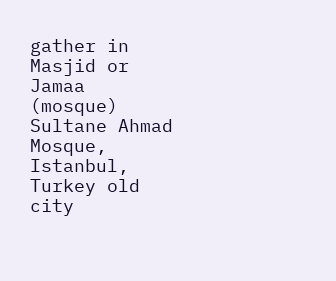gather in Masjid or Jamaa (mosque)
Sultane Ahmad Mosque, Istanbul, Turkey old city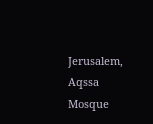Jerusalem, Aqssa Mosque